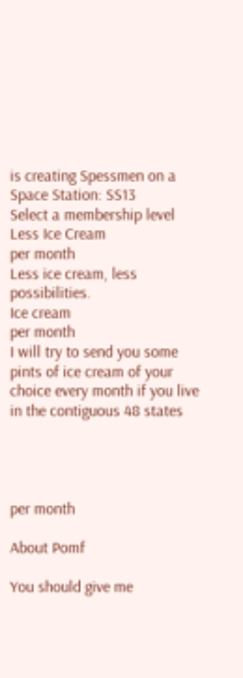is creating Spessmen on a Space Station: SS13
Select a membership level
Less Ice Cream
per month
Less ice cream, less possibilities.
Ice cream
per month
I will try to send you some pints of ice cream of your choice every month if you live in the contiguous 48 states




per month

About Pomf

You should give me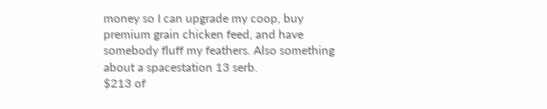money so I can upgrade my coop, buy premium grain chicken feed, and have somebody fluff my feathers. Also something about a spacestation 13 serb.
$213 of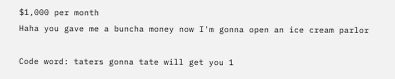$1,000 per month
Haha you gave me a buncha money now I'm gonna open an ice cream parlor

Code word: taters gonna tate will get you 1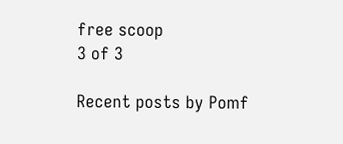free scoop
3 of 3

Recent posts by Pomf